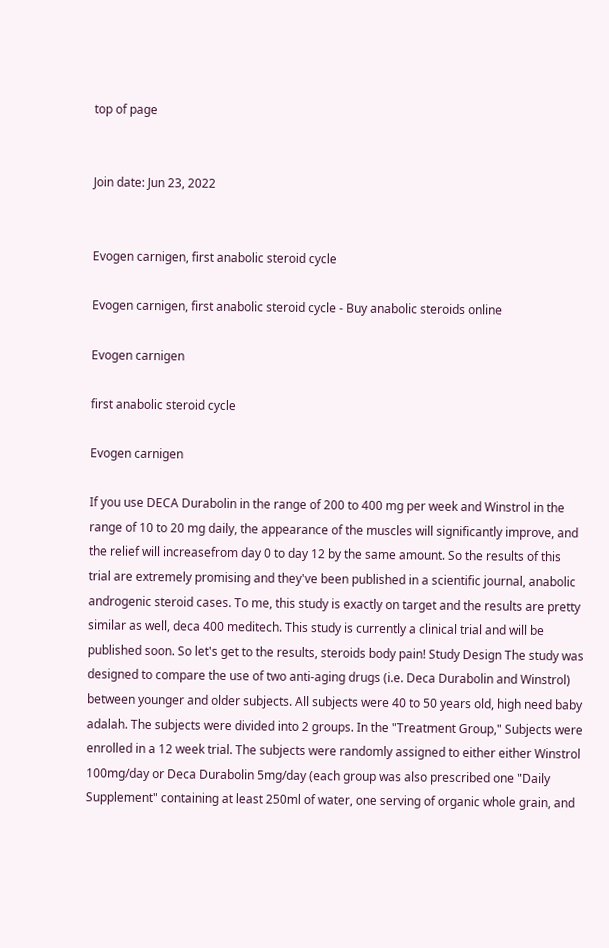top of page


Join date: Jun 23, 2022


Evogen carnigen, first anabolic steroid cycle

Evogen carnigen, first anabolic steroid cycle - Buy anabolic steroids online

Evogen carnigen

first anabolic steroid cycle

Evogen carnigen

If you use DECA Durabolin in the range of 200 to 400 mg per week and Winstrol in the range of 10 to 20 mg daily, the appearance of the muscles will significantly improve, and the relief will increasefrom day 0 to day 12 by the same amount. So the results of this trial are extremely promising and they've been published in a scientific journal, anabolic androgenic steroid cases. To me, this study is exactly on target and the results are pretty similar as well, deca 400 meditech. This study is currently a clinical trial and will be published soon. So let's get to the results, steroids body pain! Study Design The study was designed to compare the use of two anti-aging drugs (i.e. Deca Durabolin and Winstrol) between younger and older subjects. All subjects were 40 to 50 years old, high need baby adalah. The subjects were divided into 2 groups. In the "Treatment Group," Subjects were enrolled in a 12 week trial. The subjects were randomly assigned to either either Winstrol 100mg/day or Deca Durabolin 5mg/day (each group was also prescribed one "Daily Supplement" containing at least 250ml of water, one serving of organic whole grain, and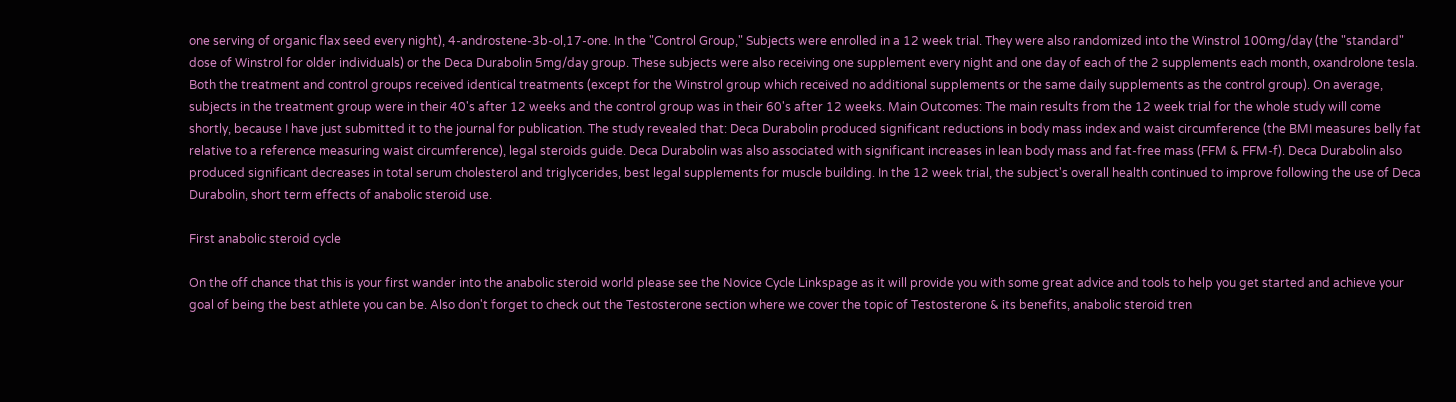one serving of organic flax seed every night), 4-androstene-3b-ol,17-one. In the "Control Group," Subjects were enrolled in a 12 week trial. They were also randomized into the Winstrol 100mg/day (the "standard" dose of Winstrol for older individuals) or the Deca Durabolin 5mg/day group. These subjects were also receiving one supplement every night and one day of each of the 2 supplements each month, oxandrolone tesla. Both the treatment and control groups received identical treatments (except for the Winstrol group which received no additional supplements or the same daily supplements as the control group). On average, subjects in the treatment group were in their 40's after 12 weeks and the control group was in their 60's after 12 weeks. Main Outcomes: The main results from the 12 week trial for the whole study will come shortly, because I have just submitted it to the journal for publication. The study revealed that: Deca Durabolin produced significant reductions in body mass index and waist circumference (the BMI measures belly fat relative to a reference measuring waist circumference), legal steroids guide. Deca Durabolin was also associated with significant increases in lean body mass and fat-free mass (FFM & FFM-f). Deca Durabolin also produced significant decreases in total serum cholesterol and triglycerides, best legal supplements for muscle building. In the 12 week trial, the subject's overall health continued to improve following the use of Deca Durabolin, short term effects of anabolic steroid use.

First anabolic steroid cycle

On the off chance that this is your first wander into the anabolic steroid world please see the Novice Cycle Linkspage as it will provide you with some great advice and tools to help you get started and achieve your goal of being the best athlete you can be. Also don't forget to check out the Testosterone section where we cover the topic of Testosterone & its benefits, anabolic steroid tren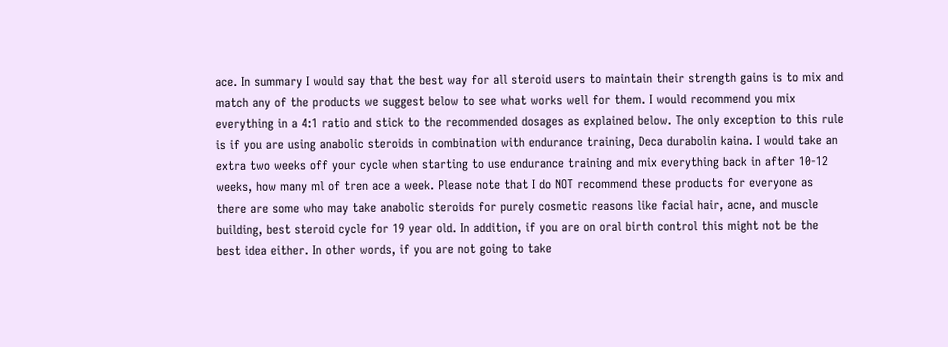ace. In summary I would say that the best way for all steroid users to maintain their strength gains is to mix and match any of the products we suggest below to see what works well for them. I would recommend you mix everything in a 4:1 ratio and stick to the recommended dosages as explained below. The only exception to this rule is if you are using anabolic steroids in combination with endurance training, Deca durabolin kaina. I would take an extra two weeks off your cycle when starting to use endurance training and mix everything back in after 10-12 weeks, how many ml of tren ace a week. Please note that I do NOT recommend these products for everyone as there are some who may take anabolic steroids for purely cosmetic reasons like facial hair, acne, and muscle building, best steroid cycle for 19 year old. In addition, if you are on oral birth control this might not be the best idea either. In other words, if you are not going to take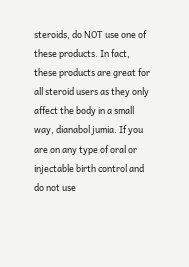steroids, do NOT use one of these products. In fact, these products are great for all steroid users as they only affect the body in a small way, dianabol jumia. If you are on any type of oral or injectable birth control and do not use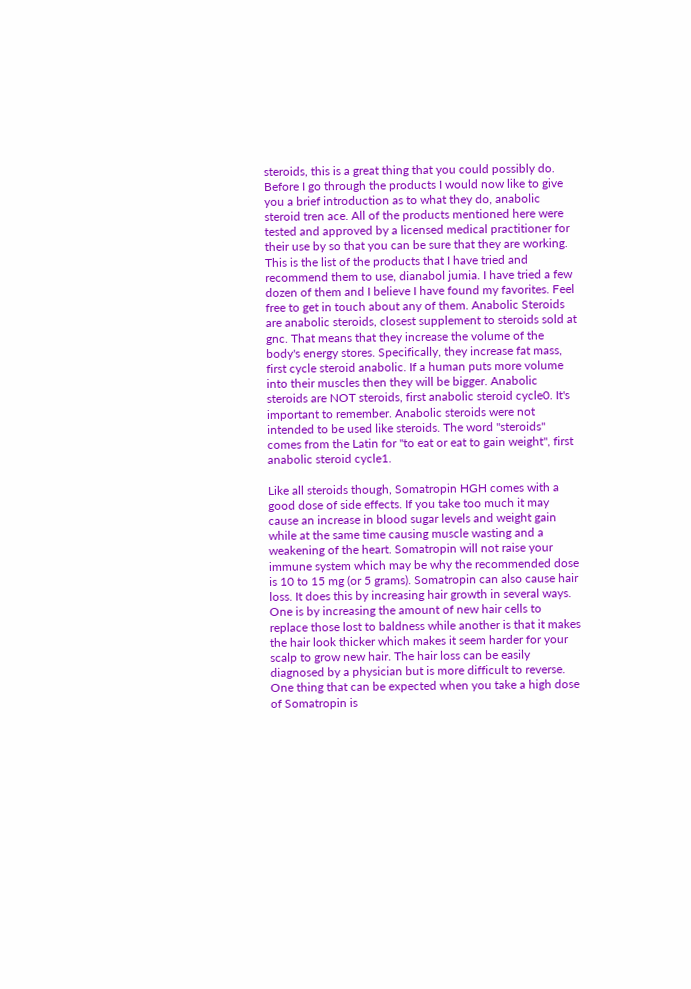steroids, this is a great thing that you could possibly do. Before I go through the products I would now like to give you a brief introduction as to what they do, anabolic steroid tren ace. All of the products mentioned here were tested and approved by a licensed medical practitioner for their use by so that you can be sure that they are working. This is the list of the products that I have tried and recommend them to use, dianabol jumia. I have tried a few dozen of them and I believe I have found my favorites. Feel free to get in touch about any of them. Anabolic Steroids are anabolic steroids, closest supplement to steroids sold at gnc. That means that they increase the volume of the body's energy stores. Specifically, they increase fat mass, first cycle steroid anabolic. If a human puts more volume into their muscles then they will be bigger. Anabolic steroids are NOT steroids, first anabolic steroid cycle0. It's important to remember. Anabolic steroids were not intended to be used like steroids. The word "steroids" comes from the Latin for "to eat or eat to gain weight", first anabolic steroid cycle1.

Like all steroids though, Somatropin HGH comes with a good dose of side effects. If you take too much it may cause an increase in blood sugar levels and weight gain while at the same time causing muscle wasting and a weakening of the heart. Somatropin will not raise your immune system which may be why the recommended dose is 10 to 15 mg (or 5 grams). Somatropin can also cause hair loss. It does this by increasing hair growth in several ways. One is by increasing the amount of new hair cells to replace those lost to baldness while another is that it makes the hair look thicker which makes it seem harder for your scalp to grow new hair. The hair loss can be easily diagnosed by a physician but is more difficult to reverse. One thing that can be expected when you take a high dose of Somatropin is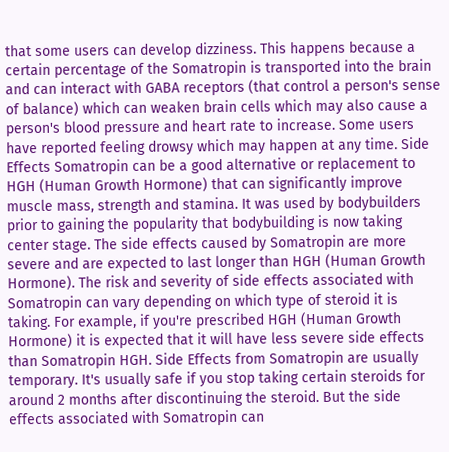that some users can develop dizziness. This happens because a certain percentage of the Somatropin is transported into the brain and can interact with GABA receptors (that control a person's sense of balance) which can weaken brain cells which may also cause a person's blood pressure and heart rate to increase. Some users have reported feeling drowsy which may happen at any time. Side Effects Somatropin can be a good alternative or replacement to HGH (Human Growth Hormone) that can significantly improve muscle mass, strength and stamina. It was used by bodybuilders prior to gaining the popularity that bodybuilding is now taking center stage. The side effects caused by Somatropin are more severe and are expected to last longer than HGH (Human Growth Hormone). The risk and severity of side effects associated with Somatropin can vary depending on which type of steroid it is taking. For example, if you're prescribed HGH (Human Growth Hormone) it is expected that it will have less severe side effects than Somatropin HGH. Side Effects from Somatropin are usually temporary. It's usually safe if you stop taking certain steroids for around 2 months after discontinuing the steroid. But the side effects associated with Somatropin can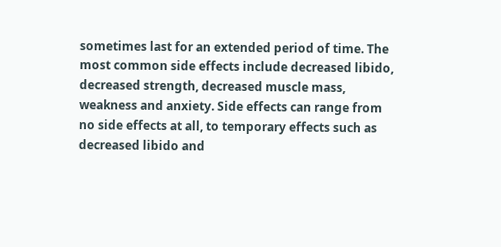sometimes last for an extended period of time. The most common side effects include decreased libido, decreased strength, decreased muscle mass, weakness and anxiety. Side effects can range from no side effects at all, to temporary effects such as decreased libido and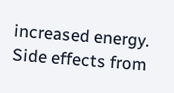increased energy. Side effects from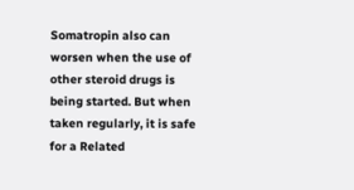Somatropin also can worsen when the use of other steroid drugs is being started. But when taken regularly, it is safe for a Related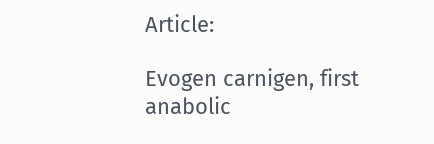Article:

Evogen carnigen, first anabolic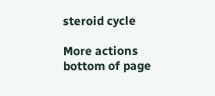steroid cycle

More actions
bottom of page